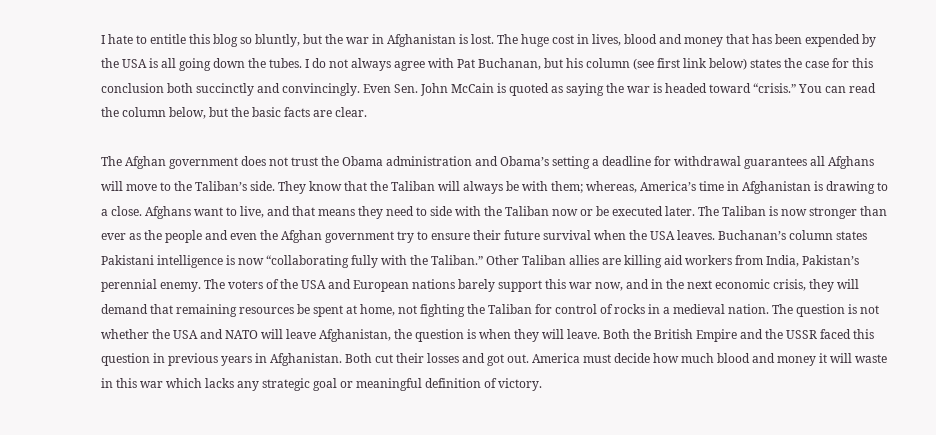I hate to entitle this blog so bluntly, but the war in Afghanistan is lost. The huge cost in lives, blood and money that has been expended by the USA is all going down the tubes. I do not always agree with Pat Buchanan, but his column (see first link below) states the case for this conclusion both succinctly and convincingly. Even Sen. John McCain is quoted as saying the war is headed toward “crisis.” You can read the column below, but the basic facts are clear.

The Afghan government does not trust the Obama administration and Obama’s setting a deadline for withdrawal guarantees all Afghans will move to the Taliban’s side. They know that the Taliban will always be with them; whereas, America’s time in Afghanistan is drawing to a close. Afghans want to live, and that means they need to side with the Taliban now or be executed later. The Taliban is now stronger than ever as the people and even the Afghan government try to ensure their future survival when the USA leaves. Buchanan’s column states Pakistani intelligence is now “collaborating fully with the Taliban.” Other Taliban allies are killing aid workers from India, Pakistan’s perennial enemy. The voters of the USA and European nations barely support this war now, and in the next economic crisis, they will demand that remaining resources be spent at home, not fighting the Taliban for control of rocks in a medieval nation. The question is not whether the USA and NATO will leave Afghanistan, the question is when they will leave. Both the British Empire and the USSR faced this question in previous years in Afghanistan. Both cut their losses and got out. America must decide how much blood and money it will waste in this war which lacks any strategic goal or meaningful definition of victory.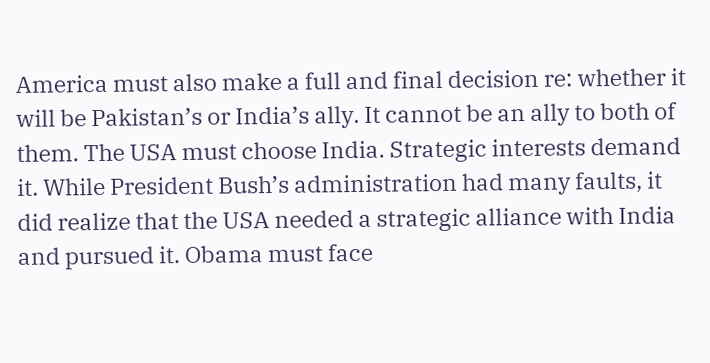America must also make a full and final decision re: whether it will be Pakistan’s or India’s ally. It cannot be an ally to both of them. The USA must choose India. Strategic interests demand it. While President Bush’s administration had many faults, it did realize that the USA needed a strategic alliance with India and pursued it. Obama must face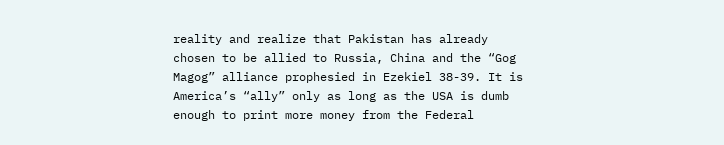reality and realize that Pakistan has already chosen to be allied to Russia, China and the “Gog Magog” alliance prophesied in Ezekiel 38-39. It is America’s “ally” only as long as the USA is dumb enough to print more money from the Federal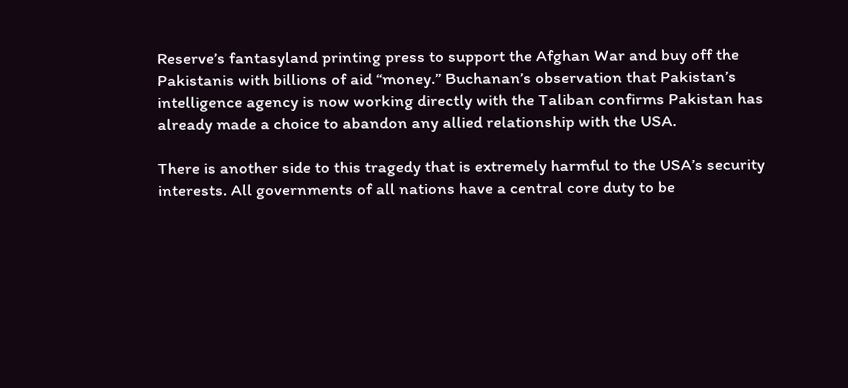Reserve’s fantasyland printing press to support the Afghan War and buy off the Pakistanis with billions of aid “money.” Buchanan’s observation that Pakistan’s intelligence agency is now working directly with the Taliban confirms Pakistan has already made a choice to abandon any allied relationship with the USA.

There is another side to this tragedy that is extremely harmful to the USA’s security interests. All governments of all nations have a central core duty to be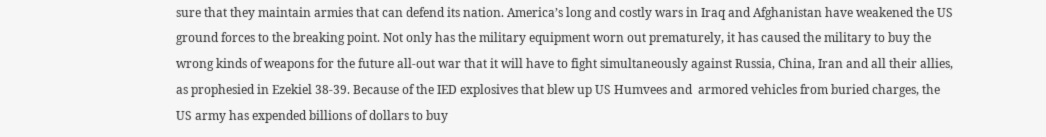sure that they maintain armies that can defend its nation. America’s long and costly wars in Iraq and Afghanistan have weakened the US ground forces to the breaking point. Not only has the military equipment worn out prematurely, it has caused the military to buy the wrong kinds of weapons for the future all-out war that it will have to fight simultaneously against Russia, China, Iran and all their allies, as prophesied in Ezekiel 38-39. Because of the IED explosives that blew up US Humvees and  armored vehicles from buried charges, the US army has expended billions of dollars to buy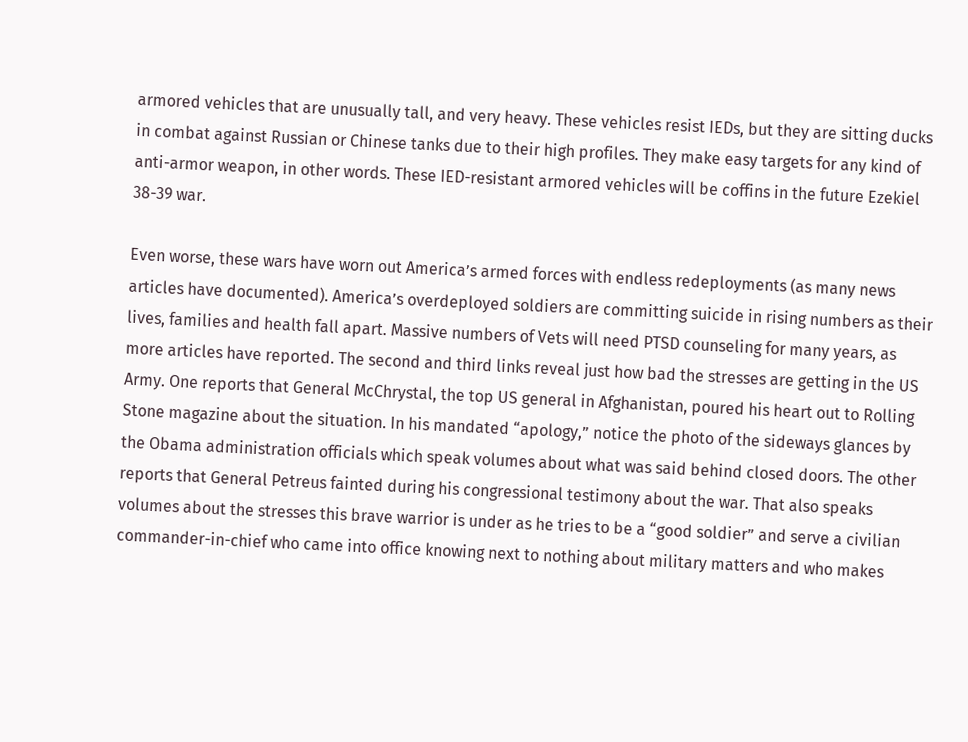armored vehicles that are unusually tall, and very heavy. These vehicles resist IEDs, but they are sitting ducks in combat against Russian or Chinese tanks due to their high profiles. They make easy targets for any kind of anti-armor weapon, in other words. These IED-resistant armored vehicles will be coffins in the future Ezekiel 38-39 war.

Even worse, these wars have worn out America’s armed forces with endless redeployments (as many news articles have documented). America’s overdeployed soldiers are committing suicide in rising numbers as their lives, families and health fall apart. Massive numbers of Vets will need PTSD counseling for many years, as more articles have reported. The second and third links reveal just how bad the stresses are getting in the US Army. One reports that General McChrystal, the top US general in Afghanistan, poured his heart out to Rolling Stone magazine about the situation. In his mandated “apology,” notice the photo of the sideways glances by the Obama administration officials which speak volumes about what was said behind closed doors. The other reports that General Petreus fainted during his congressional testimony about the war. That also speaks volumes about the stresses this brave warrior is under as he tries to be a “good soldier” and serve a civilian commander-in-chief who came into office knowing next to nothing about military matters and who makes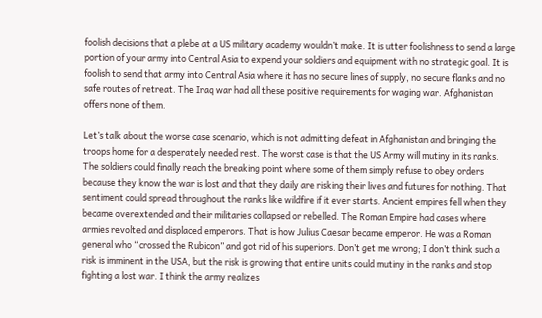foolish decisions that a plebe at a US military academy wouldn’t make. It is utter foolishness to send a large portion of your army into Central Asia to expend your soldiers and equipment with no strategic goal. It is foolish to send that army into Central Asia where it has no secure lines of supply, no secure flanks and no safe routes of retreat. The Iraq war had all these positive requirements for waging war. Afghanistan offers none of them.

Let’s talk about the worse case scenario, which is not admitting defeat in Afghanistan and bringing the troops home for a desperately needed rest. The worst case is that the US Army will mutiny in its ranks. The soldiers could finally reach the breaking point where some of them simply refuse to obey orders because they know the war is lost and that they daily are risking their lives and futures for nothing. That sentiment could spread throughout the ranks like wildfire if it ever starts. Ancient empires fell when they became overextended and their militaries collapsed or rebelled. The Roman Empire had cases where armies revolted and displaced emperors. That is how Julius Caesar became emperor. He was a Roman general who “crossed the Rubicon” and got rid of his superiors. Don’t get me wrong; I don’t think such a risk is imminent in the USA, but the risk is growing that entire units could mutiny in the ranks and stop fighting a lost war. I think the army realizes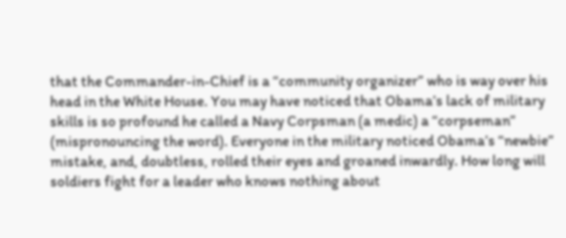that the Commander-in-Chief is a “community organizer” who is way over his head in the White House. You may have noticed that Obama’s lack of military skills is so profound he called a Navy Corpsman (a medic) a “corpseman” (mispronouncing the word). Everyone in the military noticed Obama’s “newbie” mistake, and, doubtless, rolled their eyes and groaned inwardly. How long will soldiers fight for a leader who knows nothing about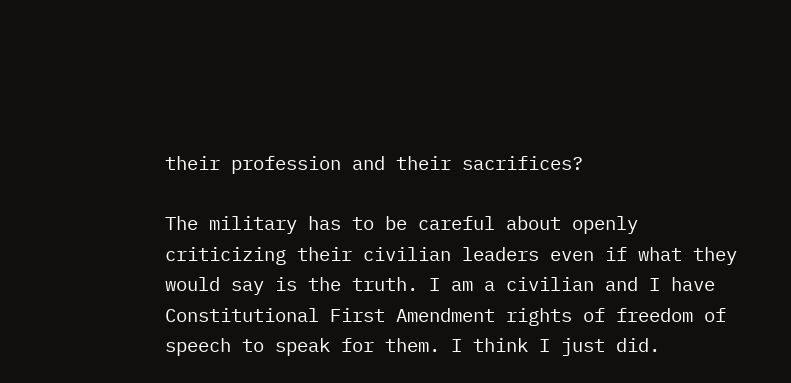their profession and their sacrifices?

The military has to be careful about openly criticizing their civilian leaders even if what they would say is the truth. I am a civilian and I have Constitutional First Amendment rights of freedom of speech to speak for them. I think I just did.